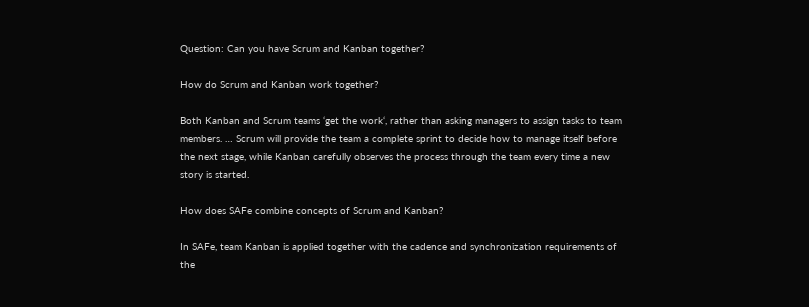Question: Can you have Scrum and Kanban together?

How do Scrum and Kanban work together?

Both Kanban and Scrum teams ‘get the work‘, rather than asking managers to assign tasks to team members. … Scrum will provide the team a complete sprint to decide how to manage itself before the next stage, while Kanban carefully observes the process through the team every time a new story is started.

How does SAFe combine concepts of Scrum and Kanban?

In SAFe, team Kanban is applied together with the cadence and synchronization requirements of the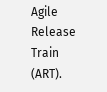Agile Release Train (ART).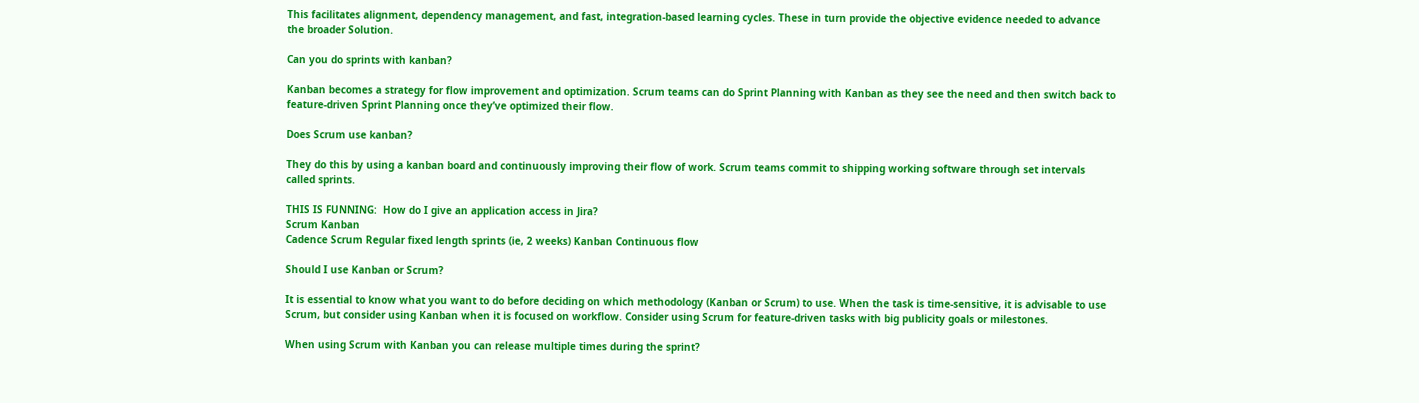This facilitates alignment, dependency management, and fast, integration-based learning cycles. These in turn provide the objective evidence needed to advance the broader Solution.

Can you do sprints with kanban?

Kanban becomes a strategy for flow improvement and optimization. Scrum teams can do Sprint Planning with Kanban as they see the need and then switch back to feature-driven Sprint Planning once they’ve optimized their flow.

Does Scrum use kanban?

They do this by using a kanban board and continuously improving their flow of work. Scrum teams commit to shipping working software through set intervals called sprints.

THIS IS FUNNING:  How do I give an application access in Jira?
Scrum Kanban
Cadence Scrum Regular fixed length sprints (ie, 2 weeks) Kanban Continuous flow

Should I use Kanban or Scrum?

It is essential to know what you want to do before deciding on which methodology (Kanban or Scrum) to use. When the task is time-sensitive, it is advisable to use Scrum, but consider using Kanban when it is focused on workflow. Consider using Scrum for feature-driven tasks with big publicity goals or milestones.

When using Scrum with Kanban you can release multiple times during the sprint?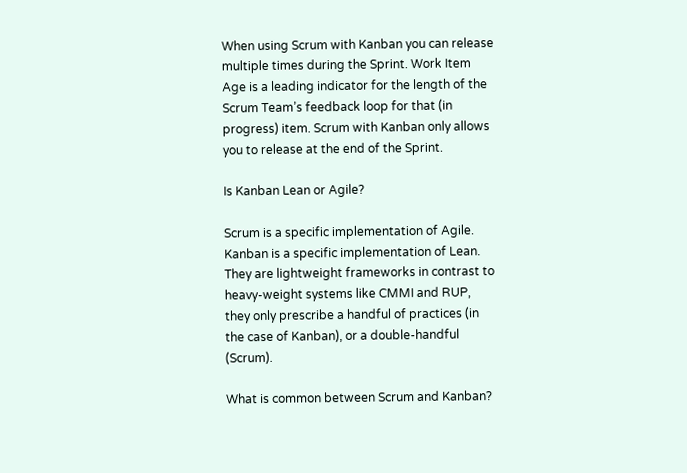When using Scrum with Kanban you can release multiple times during the Sprint. Work Item Age is a leading indicator for the length of the Scrum Team’s feedback loop for that (in progress) item. Scrum with Kanban only allows you to release at the end of the Sprint.

Is Kanban Lean or Agile?

Scrum is a specific implementation of Agile. Kanban is a specific implementation of Lean. They are lightweight frameworks in contrast to heavy-weight systems like CMMI and RUP, they only prescribe a handful of practices (in the case of Kanban), or a double-handful (Scrum).

What is common between Scrum and Kanban?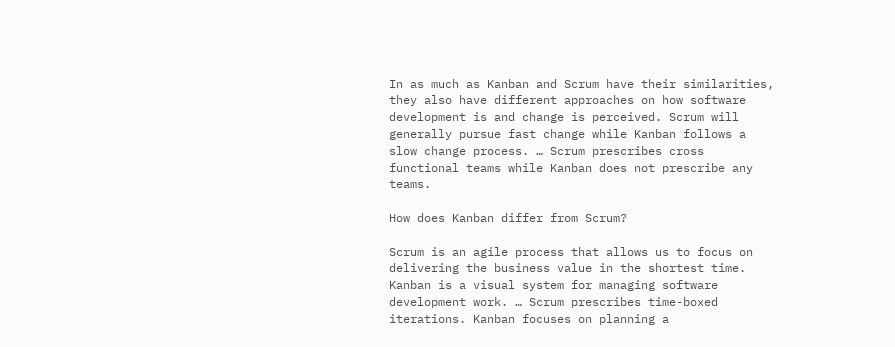In as much as Kanban and Scrum have their similarities, they also have different approaches on how software development is and change is perceived. Scrum will generally pursue fast change while Kanban follows a slow change process. … Scrum prescribes cross functional teams while Kanban does not prescribe any teams.

How does Kanban differ from Scrum?

Scrum is an agile process that allows us to focus on delivering the business value in the shortest time. Kanban is a visual system for managing software development work. … Scrum prescribes time-boxed iterations. Kanban focuses on planning a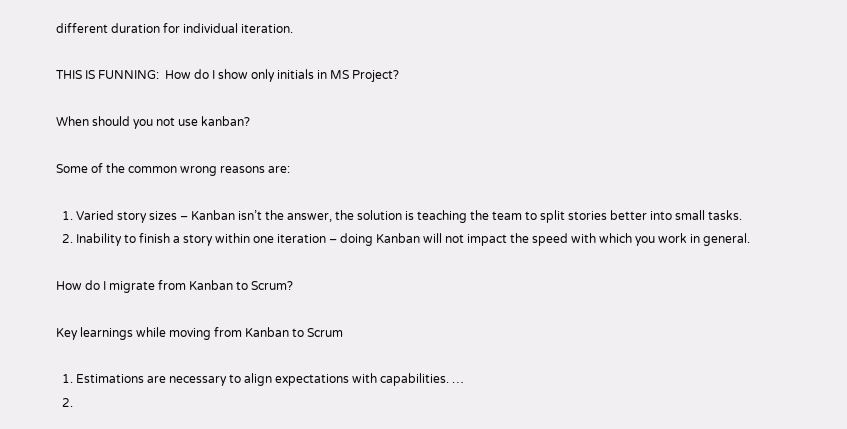different duration for individual iteration.

THIS IS FUNNING:  How do I show only initials in MS Project?

When should you not use kanban?

Some of the common wrong reasons are:

  1. Varied story sizes – Kanban isn’t the answer, the solution is teaching the team to split stories better into small tasks.
  2. Inability to finish a story within one iteration – doing Kanban will not impact the speed with which you work in general.

How do I migrate from Kanban to Scrum?

Key learnings while moving from Kanban to Scrum

  1. Estimations are necessary to align expectations with capabilities. …
  2.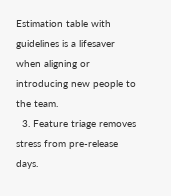Estimation table with guidelines is a lifesaver when aligning or introducing new people to the team.
  3. Feature triage removes stress from pre-release days.